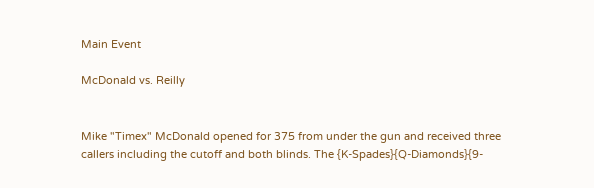Main Event

McDonald vs. Reilly


Mike "Timex" McDonald opened for 375 from under the gun and received three callers including the cutoff and both blinds. The {K-Spades}{Q-Diamonds}{9-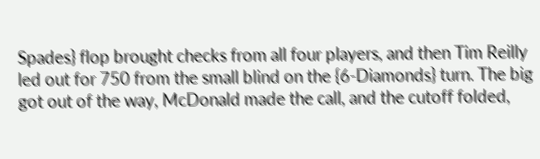Spades} flop brought checks from all four players, and then Tim Reilly led out for 750 from the small blind on the {6-Diamonds} turn. The big got out of the way, McDonald made the call, and the cutoff folded,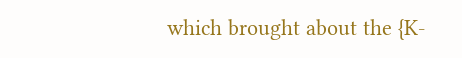which brought about the {K-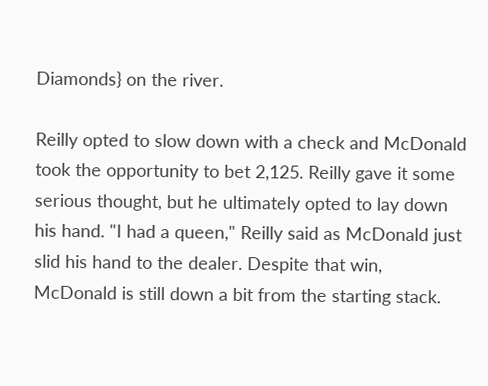Diamonds} on the river.

Reilly opted to slow down with a check and McDonald took the opportunity to bet 2,125. Reilly gave it some serious thought, but he ultimately opted to lay down his hand. "I had a queen," Reilly said as McDonald just slid his hand to the dealer. Despite that win, McDonald is still down a bit from the starting stack.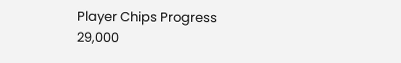Player Chips Progress
29,000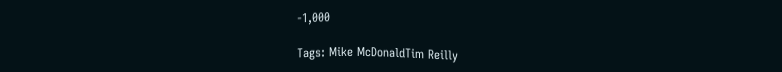-1,000

Tags: Mike McDonaldTim Reilly